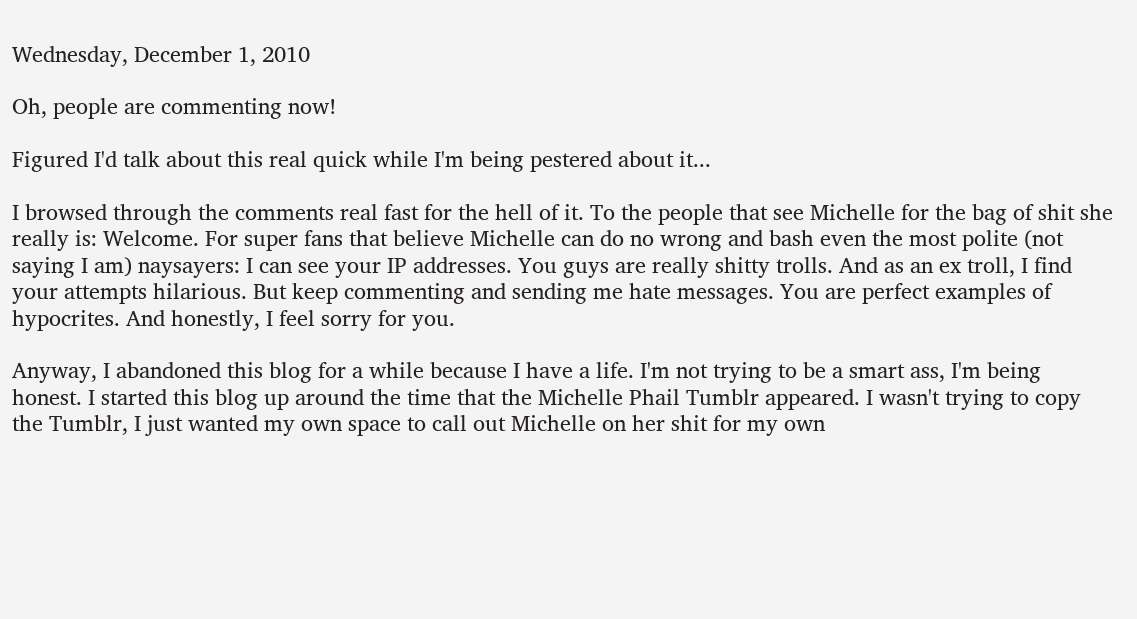Wednesday, December 1, 2010

Oh, people are commenting now!

Figured I'd talk about this real quick while I'm being pestered about it...

I browsed through the comments real fast for the hell of it. To the people that see Michelle for the bag of shit she really is: Welcome. For super fans that believe Michelle can do no wrong and bash even the most polite (not saying I am) naysayers: I can see your IP addresses. You guys are really shitty trolls. And as an ex troll, I find your attempts hilarious. But keep commenting and sending me hate messages. You are perfect examples of hypocrites. And honestly, I feel sorry for you.

Anyway, I abandoned this blog for a while because I have a life. I'm not trying to be a smart ass, I'm being honest. I started this blog up around the time that the Michelle Phail Tumblr appeared. I wasn't trying to copy the Tumblr, I just wanted my own space to call out Michelle on her shit for my own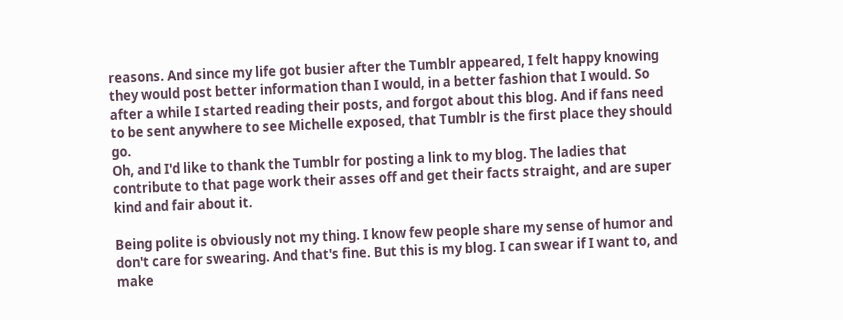reasons. And since my life got busier after the Tumblr appeared, I felt happy knowing they would post better information than I would, in a better fashion that I would. So after a while I started reading their posts, and forgot about this blog. And if fans need to be sent anywhere to see Michelle exposed, that Tumblr is the first place they should go.
Oh, and I'd like to thank the Tumblr for posting a link to my blog. The ladies that contribute to that page work their asses off and get their facts straight, and are super kind and fair about it.

Being polite is obviously not my thing. I know few people share my sense of humor and don't care for swearing. And that's fine. But this is my blog. I can swear if I want to, and make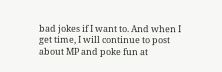bad jokes if I want to. And when I get time, I will continue to post about MP and poke fun at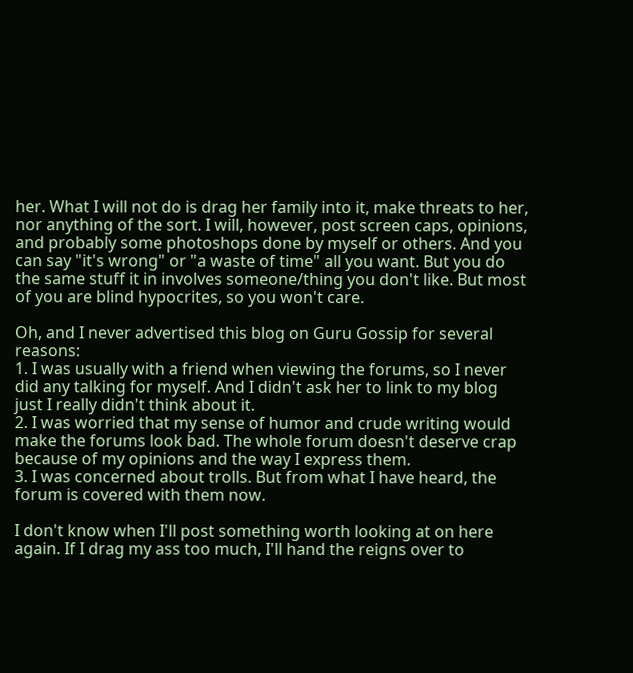her. What I will not do is drag her family into it, make threats to her, nor anything of the sort. I will, however, post screen caps, opinions, and probably some photoshops done by myself or others. And you can say "it's wrong" or "a waste of time" all you want. But you do the same stuff it in involves someone/thing you don't like. But most of you are blind hypocrites, so you won't care.

Oh, and I never advertised this blog on Guru Gossip for several reasons:
1. I was usually with a friend when viewing the forums, so I never did any talking for myself. And I didn't ask her to link to my blog just I really didn't think about it.
2. I was worried that my sense of humor and crude writing would make the forums look bad. The whole forum doesn't deserve crap because of my opinions and the way I express them.
3. I was concerned about trolls. But from what I have heard, the forum is covered with them now.

I don't know when I'll post something worth looking at on here again. If I drag my ass too much, I'll hand the reigns over to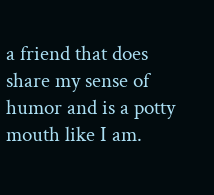a friend that does share my sense of humor and is a potty mouth like I am.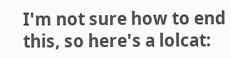I'm not sure how to end this, so here's a lolcat: